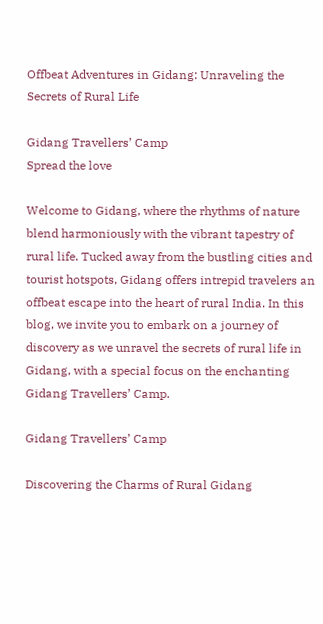Offbeat Adventures in Gidang: Unraveling the Secrets of Rural Life

Gidang Travellers’ Camp
Spread the love

Welcome to Gidang, where the rhythms of nature blend harmoniously with the vibrant tapestry of rural life. Tucked away from the bustling cities and tourist hotspots, Gidang offers intrepid travelers an offbeat escape into the heart of rural India. In this blog, we invite you to embark on a journey of discovery as we unravel the secrets of rural life in Gidang, with a special focus on the enchanting Gidang Travellers’ Camp.

Gidang Travellers’ Camp

Discovering the Charms of Rural Gidang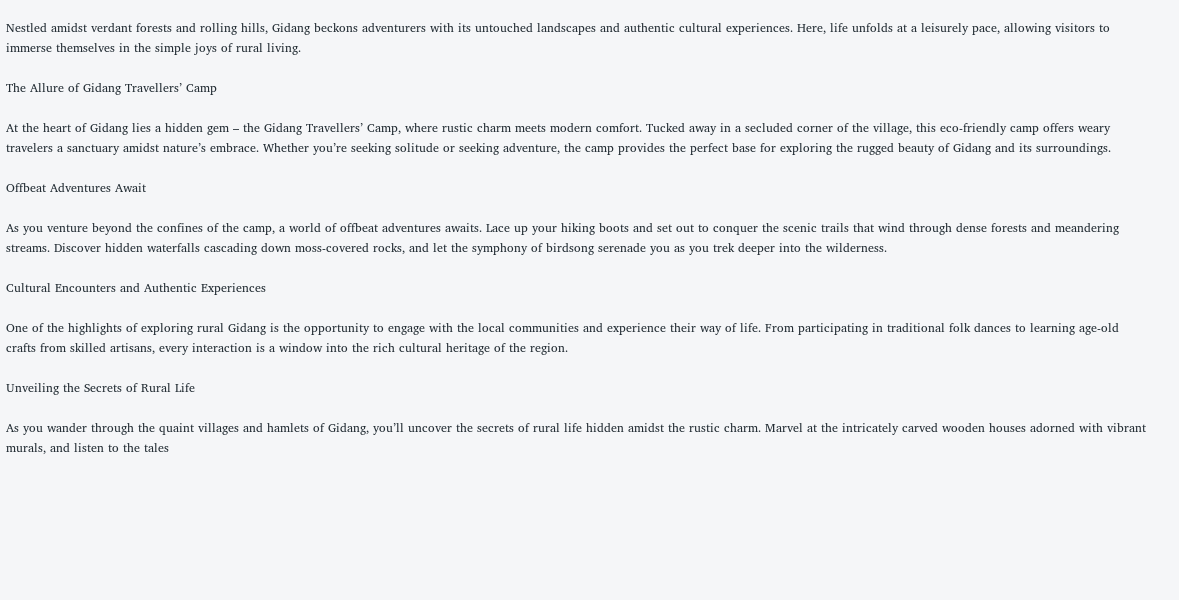Nestled amidst verdant forests and rolling hills, Gidang beckons adventurers with its untouched landscapes and authentic cultural experiences. Here, life unfolds at a leisurely pace, allowing visitors to immerse themselves in the simple joys of rural living.

The Allure of Gidang Travellers’ Camp

At the heart of Gidang lies a hidden gem – the Gidang Travellers’ Camp, where rustic charm meets modern comfort. Tucked away in a secluded corner of the village, this eco-friendly camp offers weary travelers a sanctuary amidst nature’s embrace. Whether you’re seeking solitude or seeking adventure, the camp provides the perfect base for exploring the rugged beauty of Gidang and its surroundings.

Offbeat Adventures Await

As you venture beyond the confines of the camp, a world of offbeat adventures awaits. Lace up your hiking boots and set out to conquer the scenic trails that wind through dense forests and meandering streams. Discover hidden waterfalls cascading down moss-covered rocks, and let the symphony of birdsong serenade you as you trek deeper into the wilderness.

Cultural Encounters and Authentic Experiences

One of the highlights of exploring rural Gidang is the opportunity to engage with the local communities and experience their way of life. From participating in traditional folk dances to learning age-old crafts from skilled artisans, every interaction is a window into the rich cultural heritage of the region.

Unveiling the Secrets of Rural Life

As you wander through the quaint villages and hamlets of Gidang, you’ll uncover the secrets of rural life hidden amidst the rustic charm. Marvel at the intricately carved wooden houses adorned with vibrant murals, and listen to the tales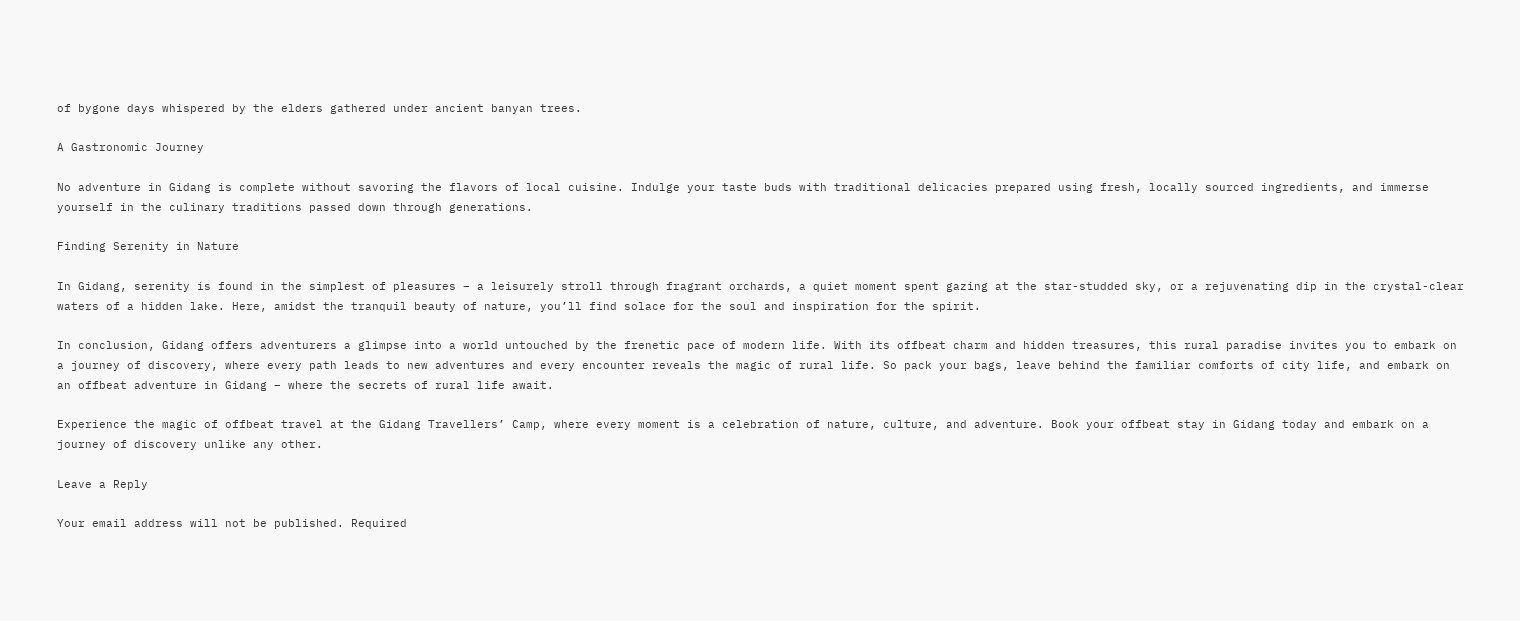of bygone days whispered by the elders gathered under ancient banyan trees.

A Gastronomic Journey

No adventure in Gidang is complete without savoring the flavors of local cuisine. Indulge your taste buds with traditional delicacies prepared using fresh, locally sourced ingredients, and immerse yourself in the culinary traditions passed down through generations.

Finding Serenity in Nature

In Gidang, serenity is found in the simplest of pleasures – a leisurely stroll through fragrant orchards, a quiet moment spent gazing at the star-studded sky, or a rejuvenating dip in the crystal-clear waters of a hidden lake. Here, amidst the tranquil beauty of nature, you’ll find solace for the soul and inspiration for the spirit.

In conclusion, Gidang offers adventurers a glimpse into a world untouched by the frenetic pace of modern life. With its offbeat charm and hidden treasures, this rural paradise invites you to embark on a journey of discovery, where every path leads to new adventures and every encounter reveals the magic of rural life. So pack your bags, leave behind the familiar comforts of city life, and embark on an offbeat adventure in Gidang – where the secrets of rural life await.

Experience the magic of offbeat travel at the Gidang Travellers’ Camp, where every moment is a celebration of nature, culture, and adventure. Book your offbeat stay in Gidang today and embark on a journey of discovery unlike any other.

Leave a Reply

Your email address will not be published. Required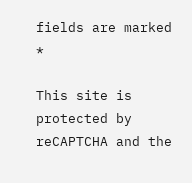fields are marked *

This site is protected by reCAPTCHA and the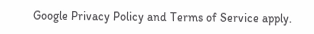Google Privacy Policy and Terms of Service apply.